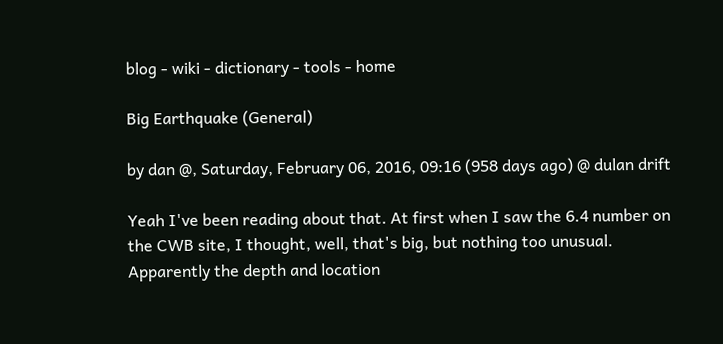blog - wiki - dictionary - tools - home

Big Earthquake (General)

by dan @, Saturday, February 06, 2016, 09:16 (958 days ago) @ dulan drift

Yeah I've been reading about that. At first when I saw the 6.4 number on the CWB site, I thought, well, that's big, but nothing too unusual. Apparently the depth and location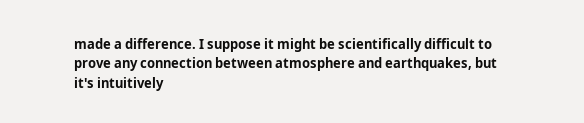made a difference. I suppose it might be scientifically difficult to prove any connection between atmosphere and earthquakes, but it's intuitively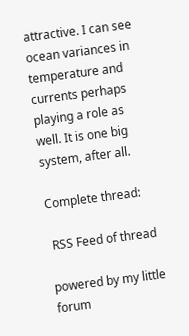attractive. I can see ocean variances in temperature and currents perhaps playing a role as well. It is one big system, after all.

Complete thread:

 RSS Feed of thread

powered by my little forum